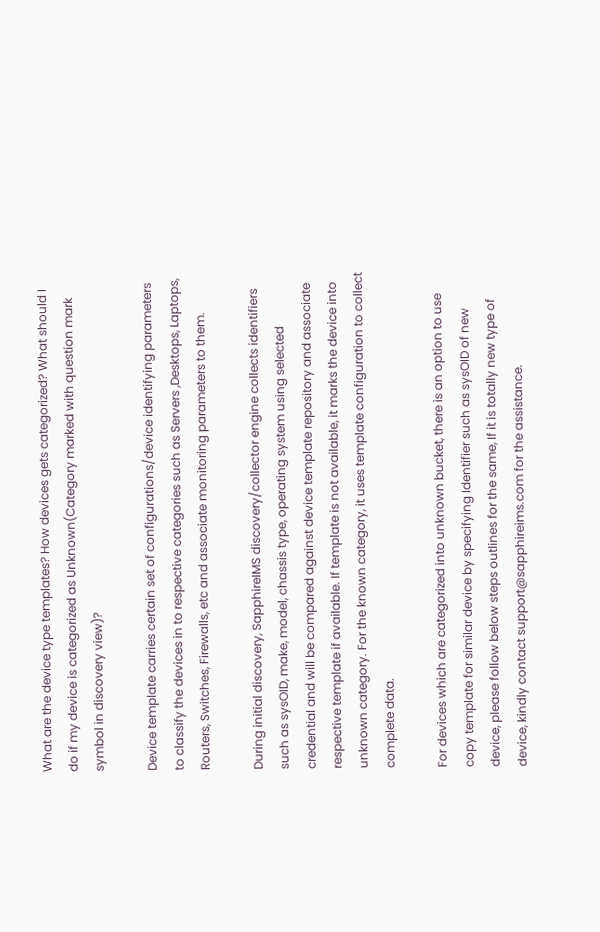What are the device type templates? How devices gets categorized? What should I do if my device is categorized as Unknown(Category marked with question mark symbol in discovery view)?

Device template carries certain set of configurations/device identifying parameters to classify the devices in to respective categories such as Servers ,Desktops, Laptops, Routers, Switches, Firewalls, etc and associate monitoring parameters to them.

During initial discovery, SapphireIMS discovery/collector engine collects identifiers such as sysOID, make, model, chassis type, operating system using selected credential and will be compared against device template repository and associate respective template if available. If template is not available, it marks the device into unknown category. For the known category, it uses template configuration to collect complete data.

For devices which are categorized into unknown bucket, there is an option to use copy template for similar device by specifying Identifier such as sysOID of new device, please follow below steps outlines for the same, If it is totally new type of device, kindly contact support@sapphireims.com for the assistance.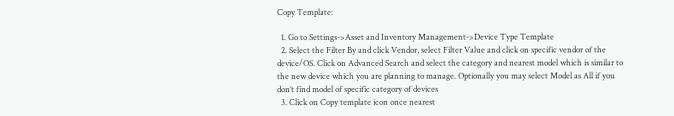Copy Template:

  1. Go to Settings->Asset and Inventory Management->Device Type Template
  2. Select the Filter By and click Vendor, select Filter Value and click on specific vendor of the device/OS. Click on Advanced Search and select the category and nearest model which is similar to the new device which you are planning to manage. Optionally you may select Model as All if you don’t find model of specific category of devices
  3. Click on Copy template icon once nearest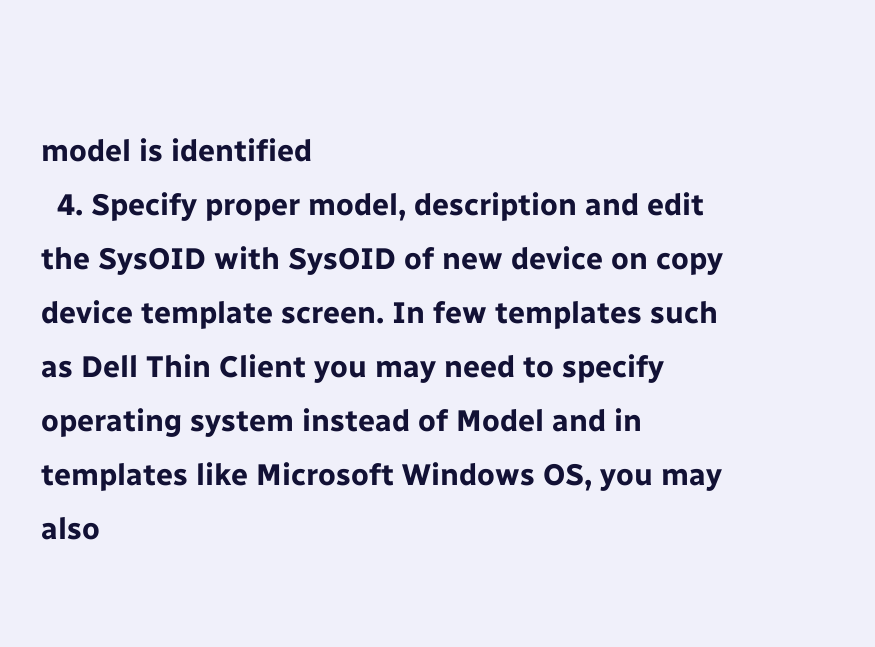model is identified
  4. Specify proper model, description and edit the SysOID with SysOID of new device on copy device template screen. In few templates such as Dell Thin Client you may need to specify operating system instead of Model and in templates like Microsoft Windows OS, you may also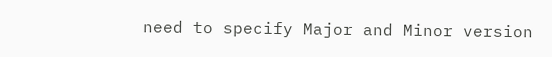need to specify Major and Minor version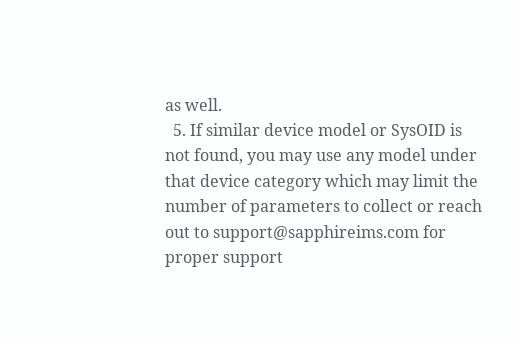as well.
  5. If similar device model or SysOID is not found, you may use any model under that device category which may limit the number of parameters to collect or reach out to support@sapphireims.com for proper support